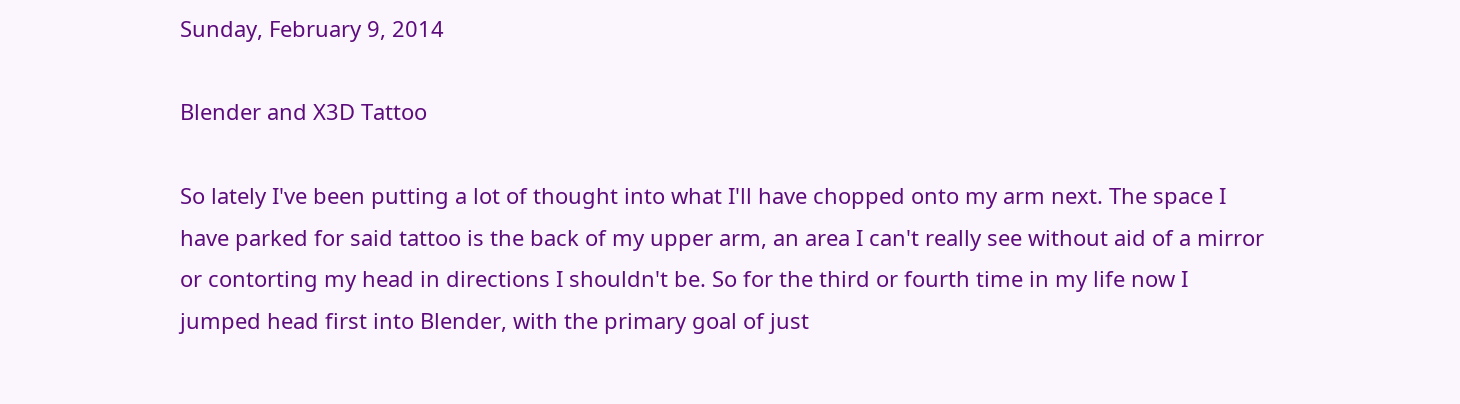Sunday, February 9, 2014

Blender and X3D Tattoo

So lately I've been putting a lot of thought into what I'll have chopped onto my arm next. The space I have parked for said tattoo is the back of my upper arm, an area I can't really see without aid of a mirror or contorting my head in directions I shouldn't be. So for the third or fourth time in my life now I jumped head first into Blender, with the primary goal of just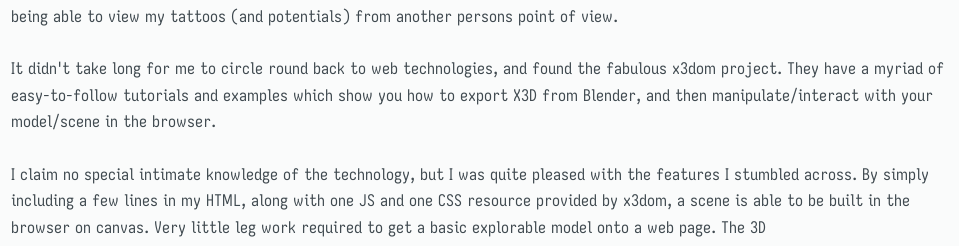being able to view my tattoos (and potentials) from another persons point of view.

It didn't take long for me to circle round back to web technologies, and found the fabulous x3dom project. They have a myriad of easy-to-follow tutorials and examples which show you how to export X3D from Blender, and then manipulate/interact with your model/scene in the browser.

I claim no special intimate knowledge of the technology, but I was quite pleased with the features I stumbled across. By simply including a few lines in my HTML, along with one JS and one CSS resource provided by x3dom, a scene is able to be built in the browser on canvas. Very little leg work required to get a basic explorable model onto a web page. The 3D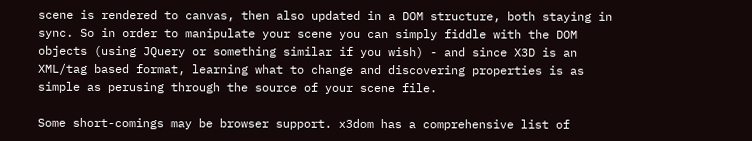scene is rendered to canvas, then also updated in a DOM structure, both staying in sync. So in order to manipulate your scene you can simply fiddle with the DOM objects (using JQuery or something similar if you wish) - and since X3D is an XML/tag based format, learning what to change and discovering properties is as simple as perusing through the source of your scene file.

Some short-comings may be browser support. x3dom has a comprehensive list of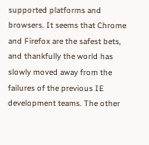supported platforms and browsers. It seems that Chrome and Firefox are the safest bets, and thankfully the world has slowly moved away from the failures of the previous IE development teams. The other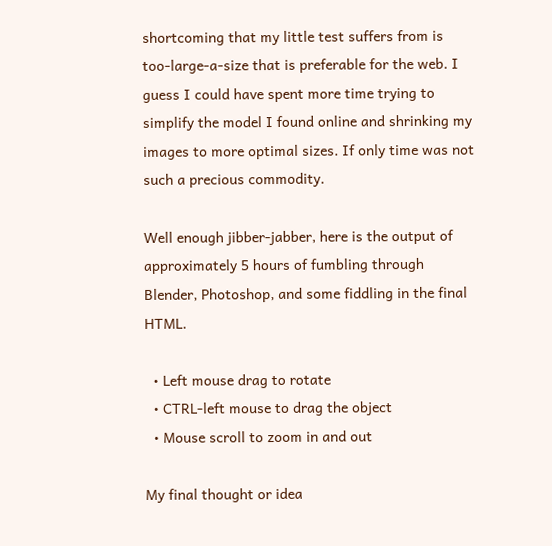shortcoming that my little test suffers from is too-large-a-size that is preferable for the web. I guess I could have spent more time trying to simplify the model I found online and shrinking my images to more optimal sizes. If only time was not such a precious commodity.

Well enough jibber-jabber, here is the output of approximately 5 hours of fumbling through Blender, Photoshop, and some fiddling in the final HTML.

  • Left mouse drag to rotate
  • CTRL-left mouse to drag the object
  • Mouse scroll to zoom in and out

My final thought or idea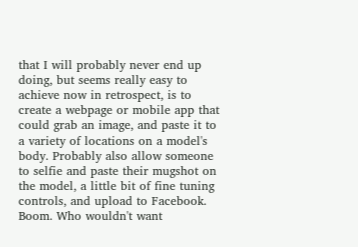that I will probably never end up doing, but seems really easy to achieve now in retrospect, is to create a webpage or mobile app that could grab an image, and paste it to a variety of locations on a model's body. Probably also allow someone to selfie and paste their mugshot on the model, a little bit of fine tuning controls, and upload to Facebook. Boom. Who wouldn't want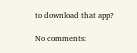to download that app?

No comments: